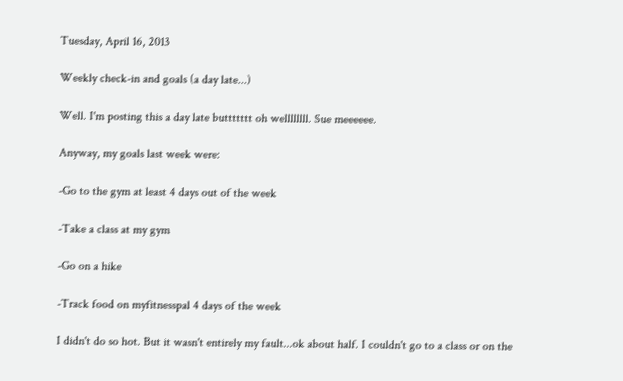Tuesday, April 16, 2013

Weekly check-in and goals (a day late...)

Well. I'm posting this a day late buttttttt oh wellllllll. Sue meeeeee.

Anyway, my goals last week were:

-Go to the gym at least 4 days out of the week

-Take a class at my gym

-Go on a hike

-Track food on myfitnesspal 4 days of the week

I didn't do so hot. But it wasn't entirely my fault...ok about half. I couldn't go to a class or on the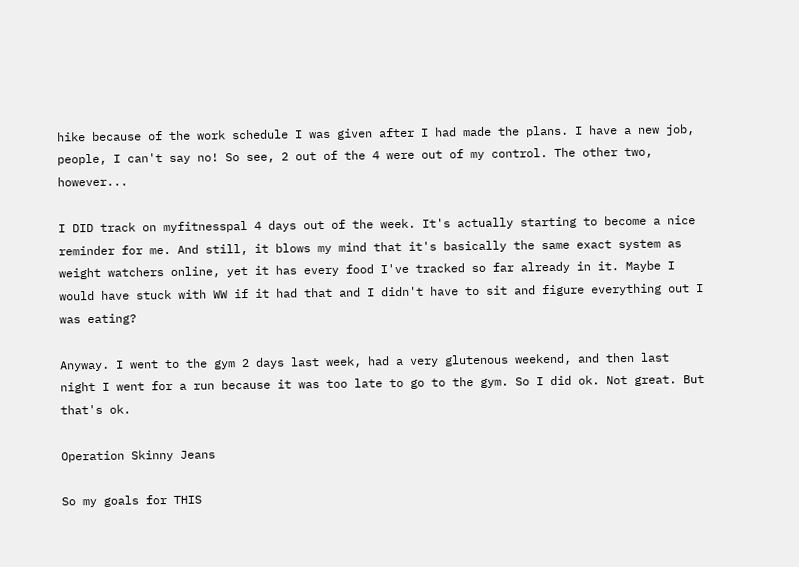hike because of the work schedule I was given after I had made the plans. I have a new job, people, I can't say no! So see, 2 out of the 4 were out of my control. The other two, however...

I DID track on myfitnesspal 4 days out of the week. It's actually starting to become a nice reminder for me. And still, it blows my mind that it's basically the same exact system as weight watchers online, yet it has every food I've tracked so far already in it. Maybe I would have stuck with WW if it had that and I didn't have to sit and figure everything out I was eating?

Anyway. I went to the gym 2 days last week, had a very glutenous weekend, and then last night I went for a run because it was too late to go to the gym. So I did ok. Not great. But that's ok.

Operation Skinny Jeans

So my goals for THIS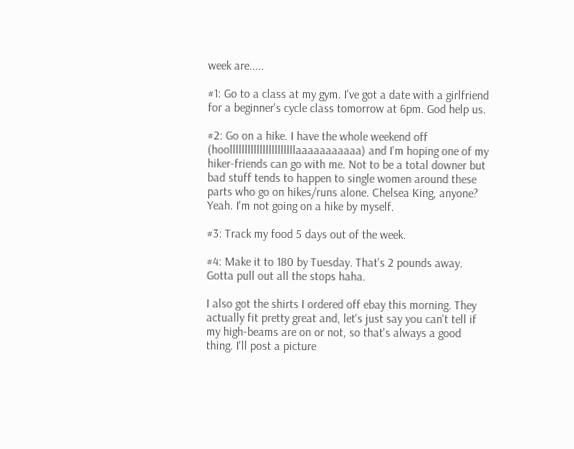week are.....

#1: Go to a class at my gym. I've got a date with a girlfriend for a beginner's cycle class tomorrow at 6pm. God help us.

#2: Go on a hike. I have the whole weekend off (hoollllllllllllllllllllllaaaaaaaaaaa) and I'm hoping one of my hiker-friends can go with me. Not to be a total downer but bad stuff tends to happen to single women around these parts who go on hikes/runs alone. Chelsea King, anyone? Yeah. I'm not going on a hike by myself.

#3: Track my food 5 days out of the week.

#4: Make it to 180 by Tuesday. That's 2 pounds away. Gotta pull out all the stops haha.

I also got the shirts I ordered off ebay this morning. They actually fit pretty great and, let's just say you can't tell if my high-beams are on or not, so that's always a good thing. I'll post a picture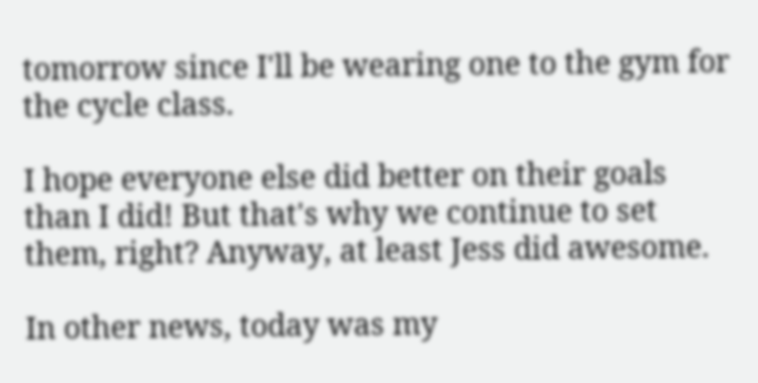tomorrow since I'll be wearing one to the gym for the cycle class.

I hope everyone else did better on their goals than I did! But that's why we continue to set them, right? Anyway, at least Jess did awesome.

In other news, today was my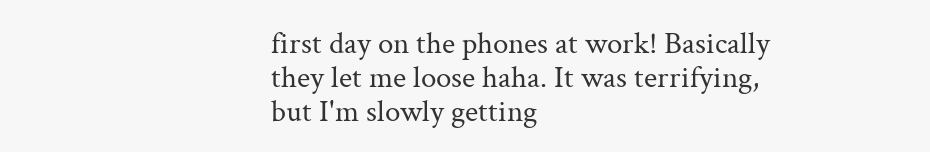first day on the phones at work! Basically they let me loose haha. It was terrifying, but I'm slowly getting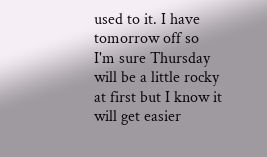used to it. I have tomorrow off so I'm sure Thursday will be a little rocky at first but I know it will get easier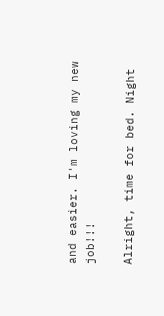and easier. I'm loving my new job!!!

Alright, time for bed. Night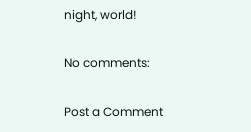night, world!

No comments:

Post a Comment